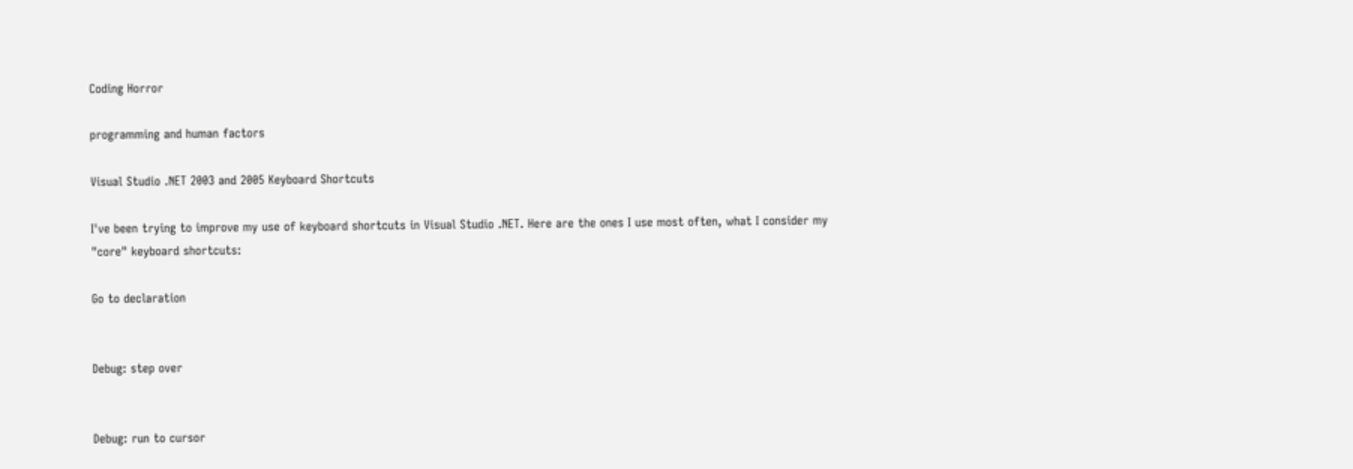Coding Horror

programming and human factors

Visual Studio .NET 2003 and 2005 Keyboard Shortcuts

I've been trying to improve my use of keyboard shortcuts in Visual Studio .NET. Here are the ones I use most often, what I consider my "core" keyboard shortcuts:

Go to declaration


Debug: step over


Debug: run to cursor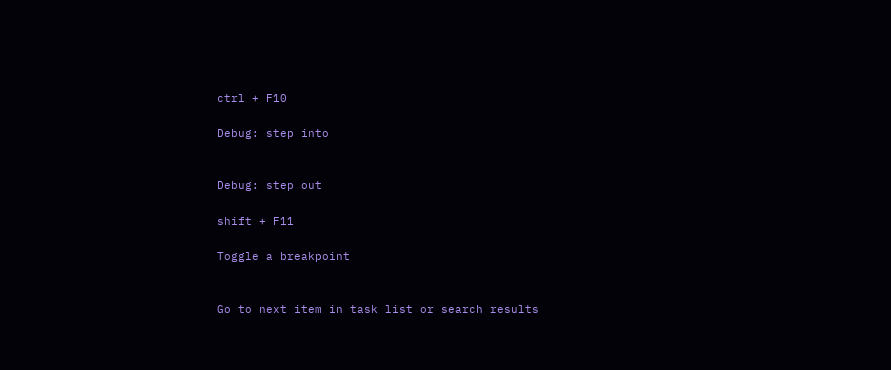ctrl + F10

Debug: step into


Debug: step out

shift + F11

Toggle a breakpoint


Go to next item in task list or search results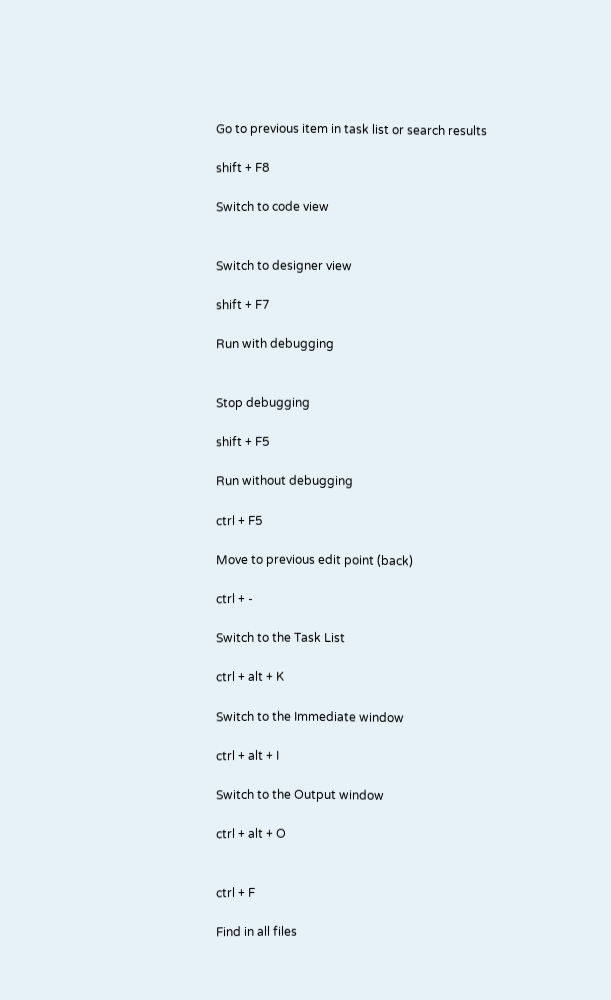Go to previous item in task list or search results

shift + F8

Switch to code view


Switch to designer view

shift + F7

Run with debugging


Stop debugging

shift + F5

Run without debugging

ctrl + F5

Move to previous edit point (back)

ctrl + -

Switch to the Task List

ctrl + alt + K

Switch to the Immediate window

ctrl + alt + I

Switch to the Output window

ctrl + alt + O


ctrl + F

Find in all files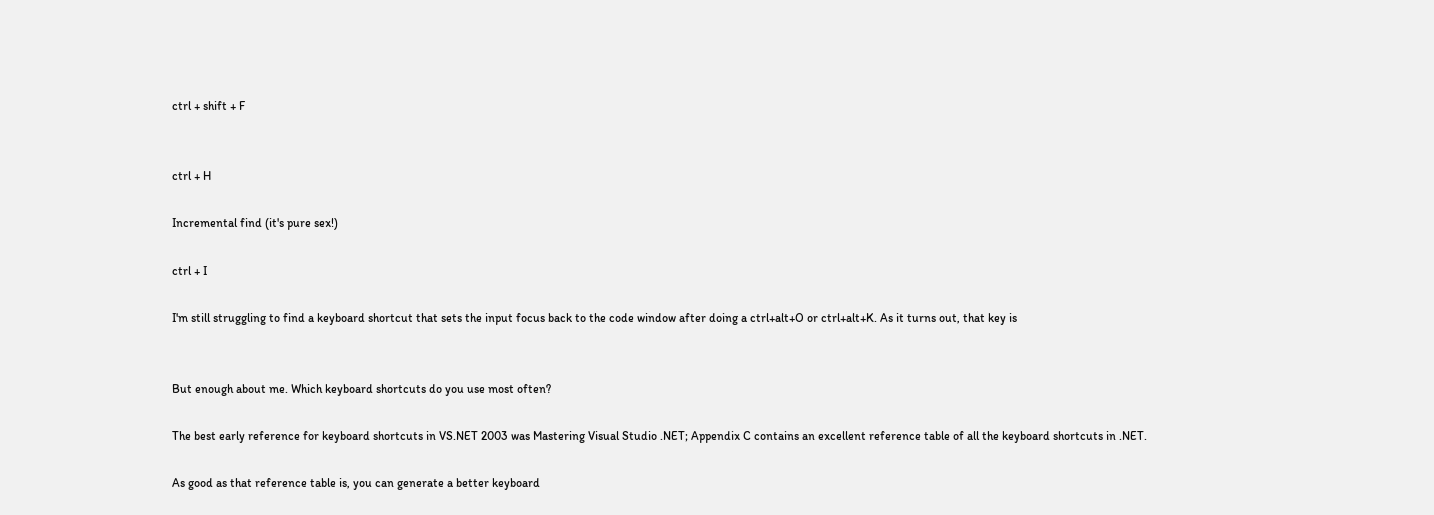ctrl + shift + F


ctrl + H

Incremental find (it's pure sex!)

ctrl + I

I'm still struggling to find a keyboard shortcut that sets the input focus back to the code window after doing a ctrl+alt+O or ctrl+alt+K. As it turns out, that key is


But enough about me. Which keyboard shortcuts do you use most often?

The best early reference for keyboard shortcuts in VS.NET 2003 was Mastering Visual Studio .NET; Appendix C contains an excellent reference table of all the keyboard shortcuts in .NET.

As good as that reference table is, you can generate a better keyboard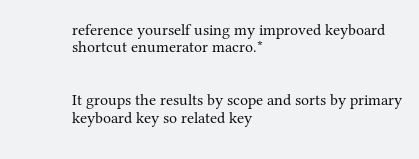reference yourself using my improved keyboard shortcut enumerator macro.*


It groups the results by scope and sorts by primary keyboard key so related key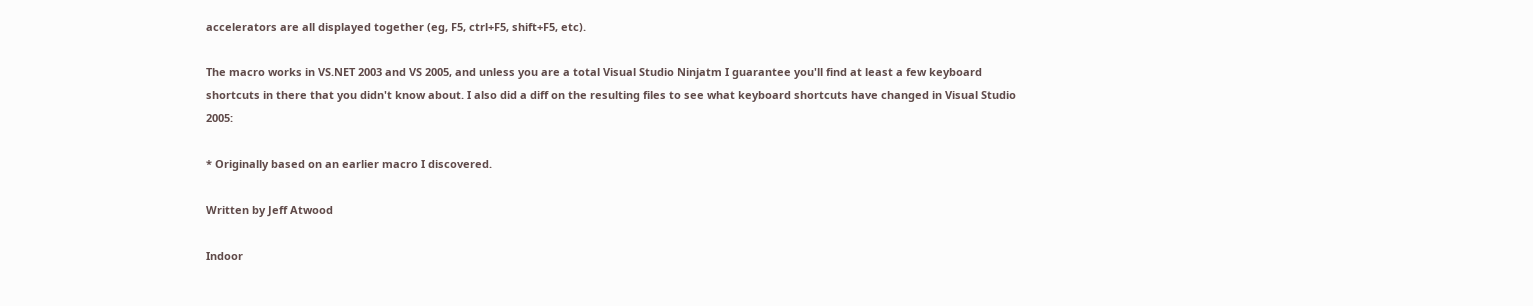accelerators are all displayed together (eg, F5, ctrl+F5, shift+F5, etc).

The macro works in VS.NET 2003 and VS 2005, and unless you are a total Visual Studio Ninjatm I guarantee you'll find at least a few keyboard shortcuts in there that you didn't know about. I also did a diff on the resulting files to see what keyboard shortcuts have changed in Visual Studio 2005:

* Originally based on an earlier macro I discovered.

Written by Jeff Atwood

Indoor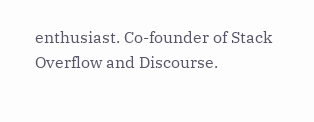enthusiast. Co-founder of Stack Overflow and Discourse.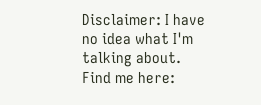Disclaimer: I have no idea what I'm talking about. Find me here: